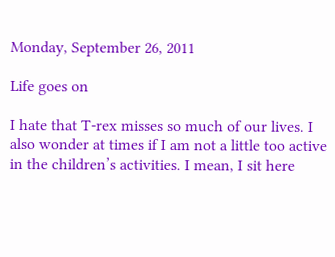Monday, September 26, 2011

Life goes on

I hate that T-rex misses so much of our lives. I also wonder at times if I am not a little too active in the children’s activities. I mean, I sit here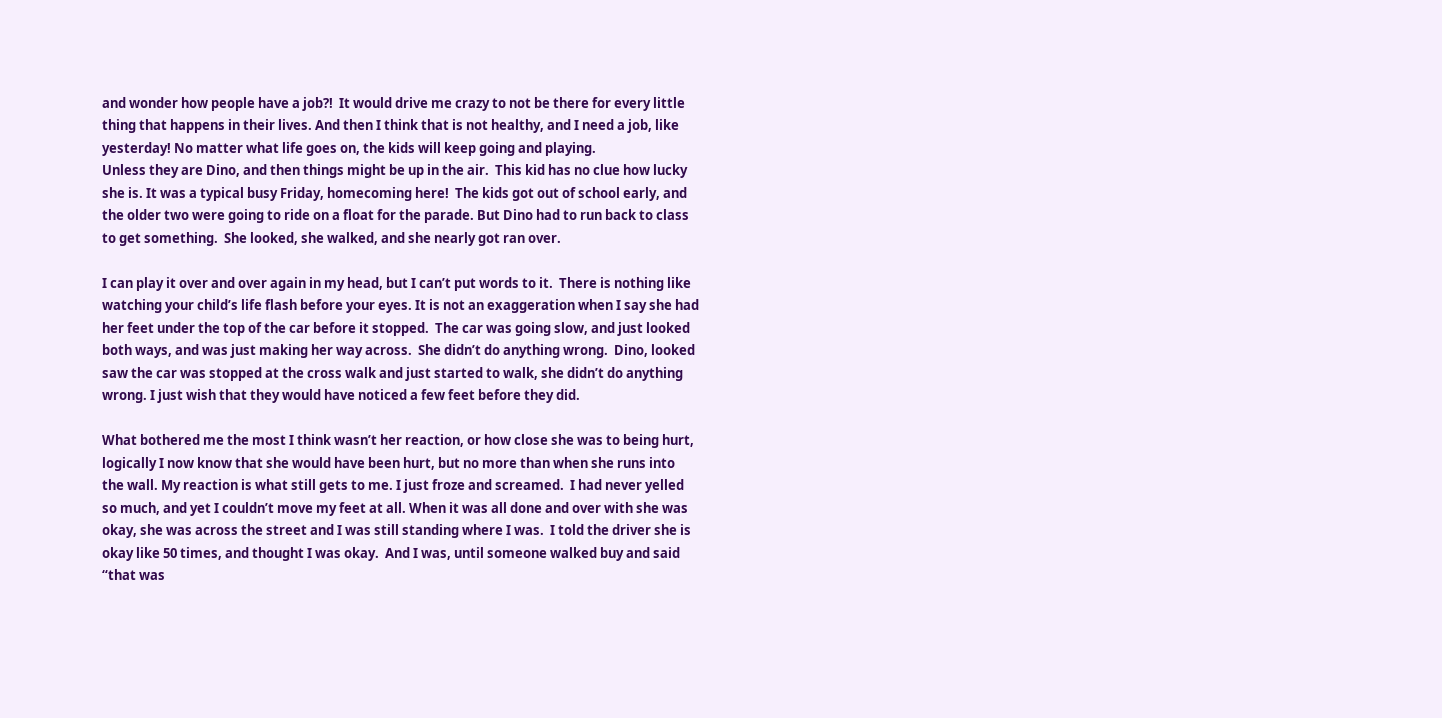and wonder how people have a job?!  It would drive me crazy to not be there for every little thing that happens in their lives. And then I think that is not healthy, and I need a job, like yesterday! No matter what life goes on, the kids will keep going and playing.
Unless they are Dino, and then things might be up in the air.  This kid has no clue how lucky she is. It was a typical busy Friday, homecoming here!  The kids got out of school early, and the older two were going to ride on a float for the parade. But Dino had to run back to class to get something.  She looked, she walked, and she nearly got ran over.

I can play it over and over again in my head, but I can’t put words to it.  There is nothing like watching your child’s life flash before your eyes. It is not an exaggeration when I say she had her feet under the top of the car before it stopped.  The car was going slow, and just looked both ways, and was just making her way across.  She didn’t do anything wrong.  Dino, looked saw the car was stopped at the cross walk and just started to walk, she didn’t do anything wrong. I just wish that they would have noticed a few feet before they did.

What bothered me the most I think wasn’t her reaction, or how close she was to being hurt, logically I now know that she would have been hurt, but no more than when she runs into the wall. My reaction is what still gets to me. I just froze and screamed.  I had never yelled so much, and yet I couldn’t move my feet at all. When it was all done and over with she was okay, she was across the street and I was still standing where I was.  I told the driver she is okay like 50 times, and thought I was okay.  And I was, until someone walked buy and said “that was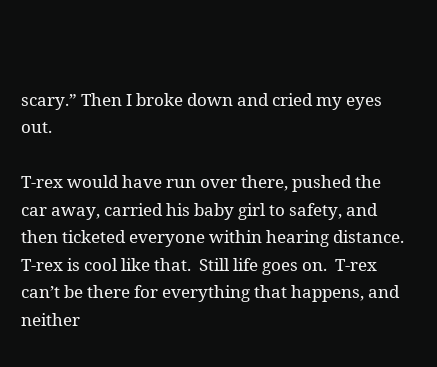scary.” Then I broke down and cried my eyes out.

T-rex would have run over there, pushed the car away, carried his baby girl to safety, and then ticketed everyone within hearing distance.  T-rex is cool like that.  Still life goes on.  T-rex can’t be there for everything that happens, and neither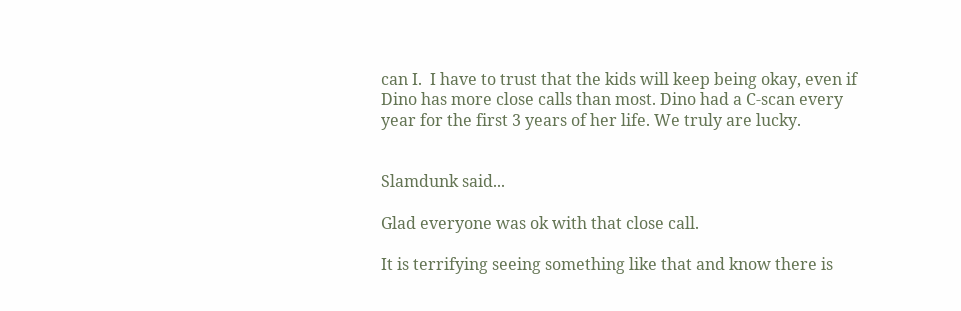can I.  I have to trust that the kids will keep being okay, even if Dino has more close calls than most. Dino had a C-scan every year for the first 3 years of her life. We truly are lucky.


Slamdunk said...

Glad everyone was ok with that close call.

It is terrifying seeing something like that and know there is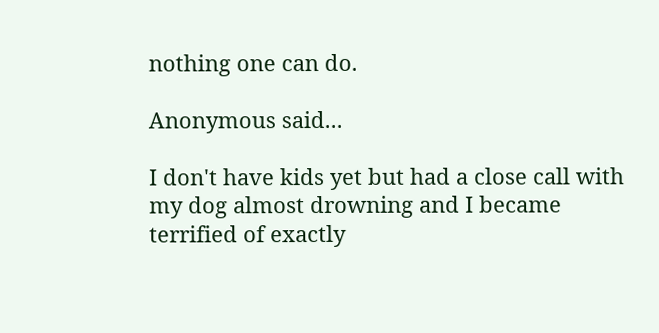nothing one can do.

Anonymous said...

I don't have kids yet but had a close call with my dog almost drowning and I became terrified of exactly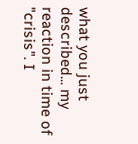what you just described... my reaction in time of "crisis". I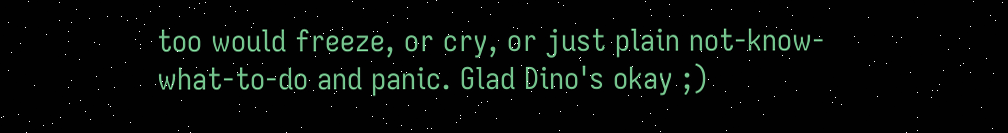too would freeze, or cry, or just plain not-know-what-to-do and panic. Glad Dino's okay ;)